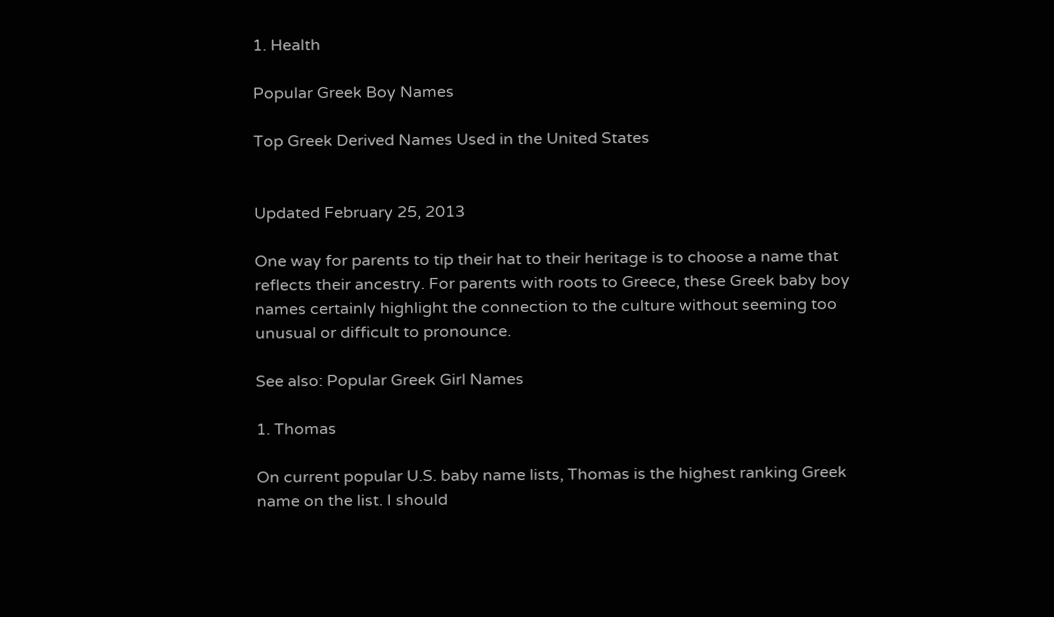1. Health

Popular Greek Boy Names

Top Greek Derived Names Used in the United States


Updated February 25, 2013

One way for parents to tip their hat to their heritage is to choose a name that reflects their ancestry. For parents with roots to Greece, these Greek baby boy names certainly highlight the connection to the culture without seeming too unusual or difficult to pronounce.

See also: Popular Greek Girl Names

1. Thomas

On current popular U.S. baby name lists, Thomas is the highest ranking Greek name on the list. I should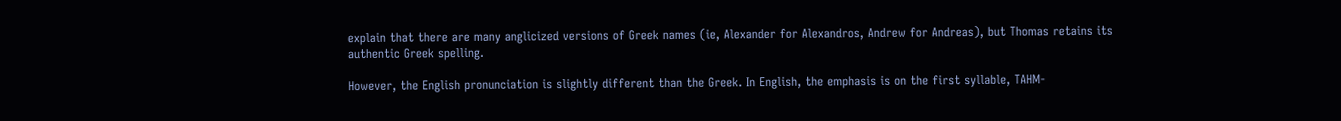explain that there are many anglicized versions of Greek names (ie, Alexander for Alexandros, Andrew for Andreas), but Thomas retains its authentic Greek spelling.

However, the English pronunciation is slightly different than the Greek. In English, the emphasis is on the first syllable, TAHM-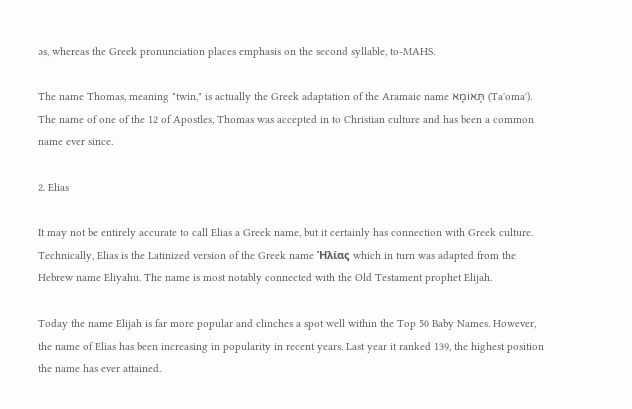əs, whereas the Greek pronunciation places emphasis on the second syllable, to-MAHS.

The name Thomas, meaning "twin," is actually the Greek adaptation of the Aramaic name תָּאוֹמָא (Ta'oma'). The name of one of the 12 of Apostles, Thomas was accepted in to Christian culture and has been a common name ever since.

2. Elias

It may not be entirely accurate to call Elias a Greek name, but it certainly has connection with Greek culture. Technically, Elias is the Latinized version of the Greek name Ἠλίας which in turn was adapted from the Hebrew name Eliyahu. The name is most notably connected with the Old Testament prophet Elijah.

Today the name Elijah is far more popular and clinches a spot well within the Top 50 Baby Names. However, the name of Elias has been increasing in popularity in recent years. Last year it ranked 139, the highest position the name has ever attained.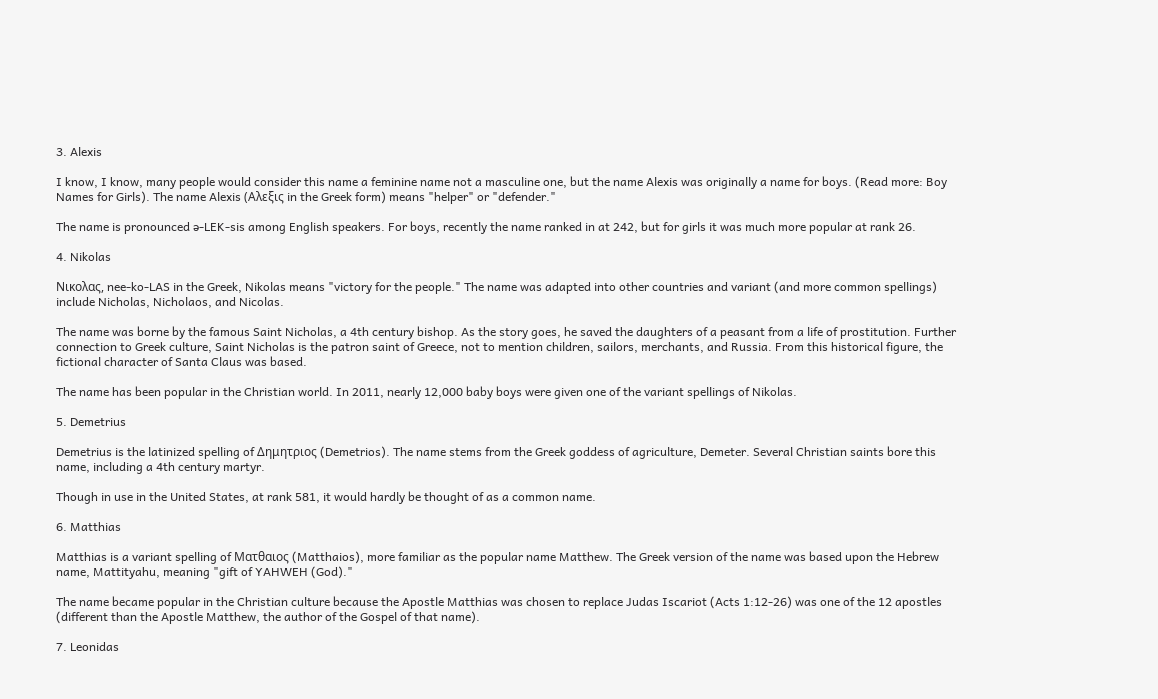3. Alexis

I know, I know, many people would consider this name a feminine name not a masculine one, but the name Alexis was originally a name for boys. (Read more: Boy Names for Girls). The name Alexis (Αλεξις in the Greek form) means "helper" or "defender."

The name is pronounced ə-LEK-sis among English speakers. For boys, recently the name ranked in at 242, but for girls it was much more popular at rank 26.

4. Nikolas

Νικολας, nee-ko-LAS in the Greek, Nikolas means "victory for the people." The name was adapted into other countries and variant (and more common spellings) include Nicholas, Nicholaos, and Nicolas.

The name was borne by the famous Saint Nicholas, a 4th century bishop. As the story goes, he saved the daughters of a peasant from a life of prostitution. Further connection to Greek culture, Saint Nicholas is the patron saint of Greece, not to mention children, sailors, merchants, and Russia. From this historical figure, the fictional character of Santa Claus was based.

The name has been popular in the Christian world. In 2011, nearly 12,000 baby boys were given one of the variant spellings of Nikolas.

5. Demetrius

Demetrius is the latinized spelling of Δημητριος (Demetrios). The name stems from the Greek goddess of agriculture, Demeter. Several Christian saints bore this name, including a 4th century martyr.

Though in use in the United States, at rank 581, it would hardly be thought of as a common name.

6. Matthias

Matthias is a variant spelling of Ματθαιος (Matthaios), more familiar as the popular name Matthew. The Greek version of the name was based upon the Hebrew name, Mattityahu, meaning "gift of YAHWEH (God)."

The name became popular in the Christian culture because the Apostle Matthias was chosen to replace Judas Iscariot (Acts 1:12-26) was one of the 12 apostles (different than the Apostle Matthew, the author of the Gospel of that name).

7. Leonidas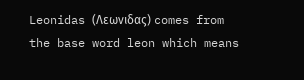Leonidas (Λεωνιδας) comes from the base word leon which means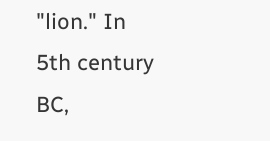"lion." In 5th century BC,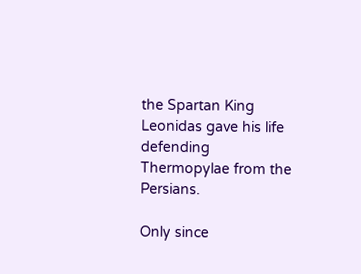the Spartan King Leonidas gave his life defending Thermopylae from the Persians.

Only since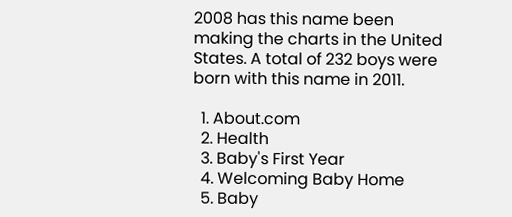2008 has this name been making the charts in the United States. A total of 232 boys were born with this name in 2011.

  1. About.com
  2. Health
  3. Baby's First Year
  4. Welcoming Baby Home
  5. Baby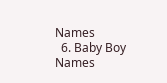Names
  6. Baby Boy Names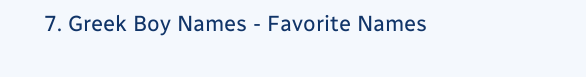7. Greek Boy Names - Favorite Names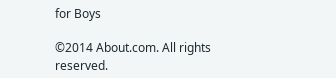for Boys

©2014 About.com. All rights reserved.